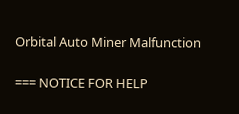Orbital Auto Miner Malfunction

=== NOTICE FOR HELP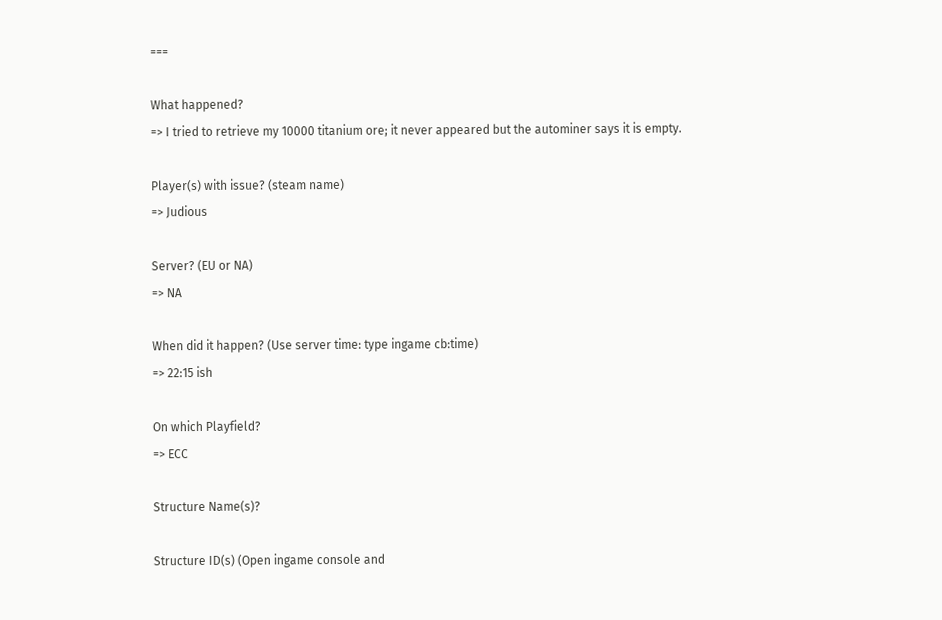===

What happened?
=> I tried to retrieve my 10000 titanium ore; it never appeared but the autominer says it is empty.

Player(s) with issue? (steam name)
=> Judious

Server? (EU or NA)
=> NA

When did it happen? (Use server time: type ingame cb:time)
=> 22:15 ish

On which Playfield?
=> ECC

Structure Name(s)?

Structure ID(s) (Open ingame console and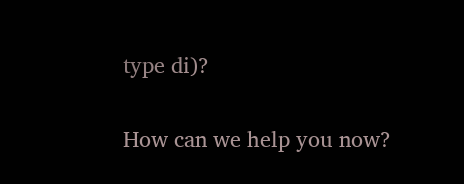type di)?

How can we help you now?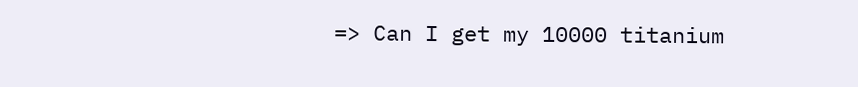=> Can I get my 10000 titanium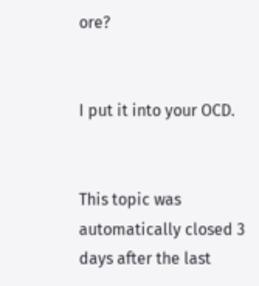ore?


I put it into your OCD.


This topic was automatically closed 3 days after the last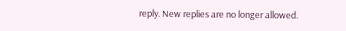reply. New replies are no longer allowed.